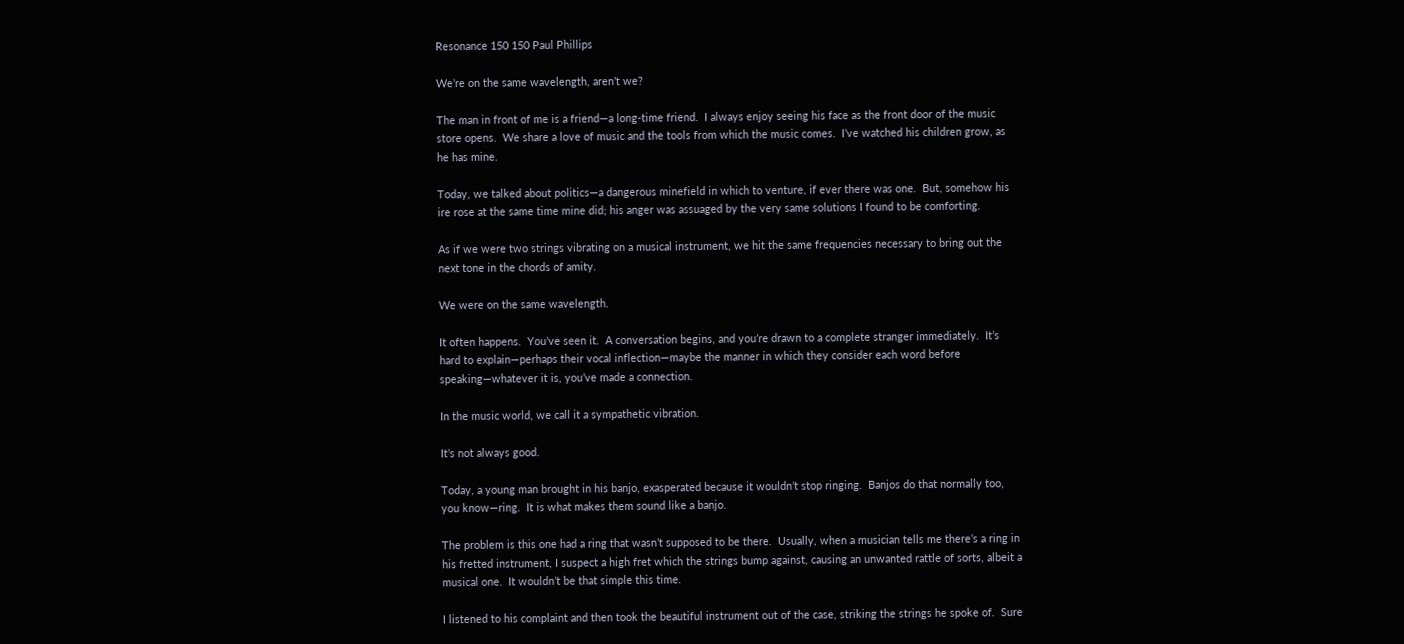Resonance 150 150 Paul Phillips

We’re on the same wavelength, aren’t we?

The man in front of me is a friend—a long-time friend.  I always enjoy seeing his face as the front door of the music store opens.  We share a love of music and the tools from which the music comes.  I’ve watched his children grow, as he has mine.

Today, we talked about politics—a dangerous minefield in which to venture, if ever there was one.  But, somehow his ire rose at the same time mine did; his anger was assuaged by the very same solutions I found to be comforting.

As if we were two strings vibrating on a musical instrument, we hit the same frequencies necessary to bring out the next tone in the chords of amity.

We were on the same wavelength.

It often happens.  You’ve seen it.  A conversation begins, and you’re drawn to a complete stranger immediately.  It’s hard to explain—perhaps their vocal inflection—maybe the manner in which they consider each word before speaking—whatever it is, you’ve made a connection.

In the music world, we call it a sympathetic vibration.

It’s not always good.

Today, a young man brought in his banjo, exasperated because it wouldn’t stop ringing.  Banjos do that normally too, you know—ring.  It is what makes them sound like a banjo.

The problem is this one had a ring that wasn’t supposed to be there.  Usually, when a musician tells me there’s a ring in his fretted instrument, I suspect a high fret which the strings bump against, causing an unwanted rattle of sorts, albeit a musical one.  It wouldn’t be that simple this time.

I listened to his complaint and then took the beautiful instrument out of the case, striking the strings he spoke of.  Sure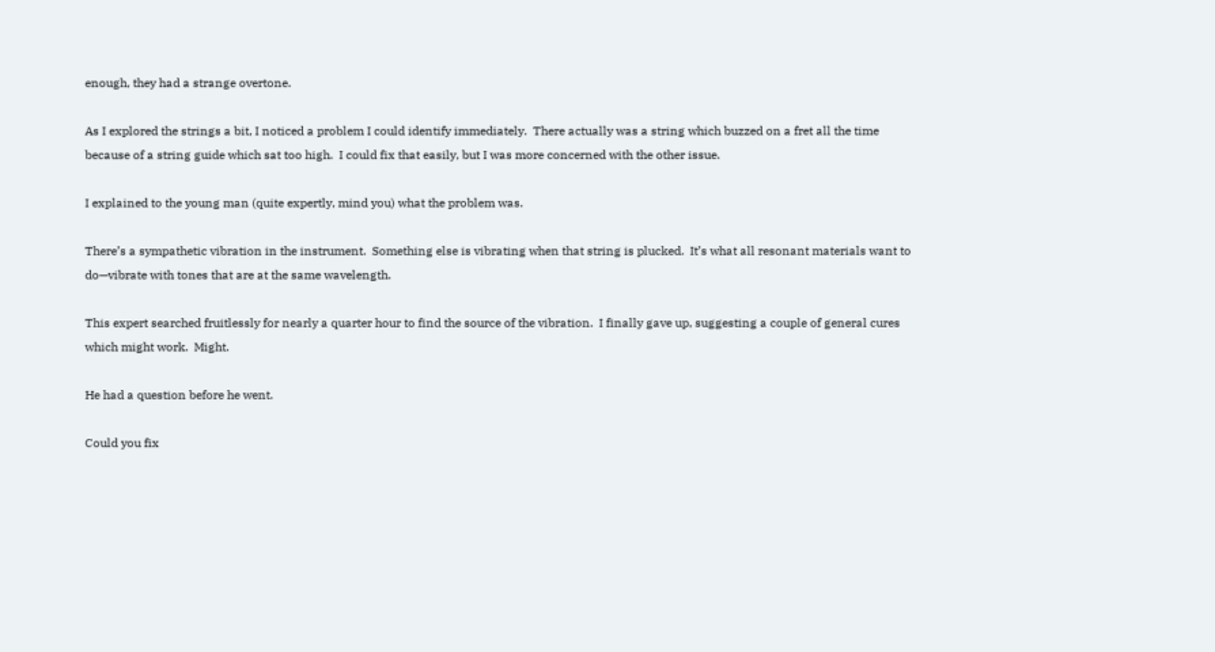enough, they had a strange overtone.

As I explored the strings a bit, I noticed a problem I could identify immediately.  There actually was a string which buzzed on a fret all the time because of a string guide which sat too high.  I could fix that easily, but I was more concerned with the other issue.

I explained to the young man (quite expertly, mind you) what the problem was.

There’s a sympathetic vibration in the instrument.  Something else is vibrating when that string is plucked.  It’s what all resonant materials want to do—vibrate with tones that are at the same wavelength.

This expert searched fruitlessly for nearly a quarter hour to find the source of the vibration.  I finally gave up, suggesting a couple of general cures which might work.  Might.

He had a question before he went.

Could you fix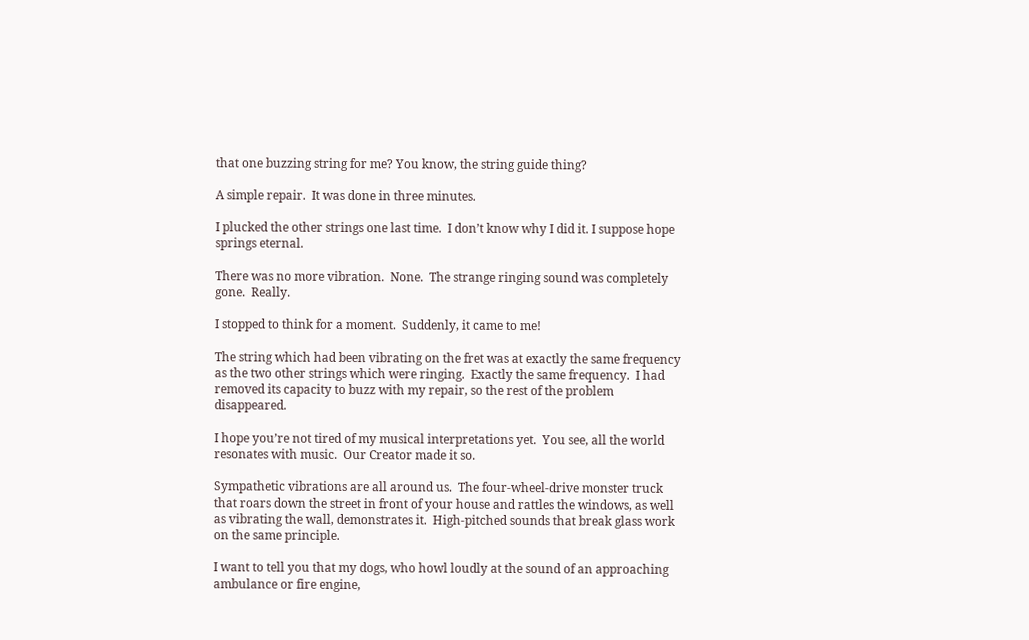that one buzzing string for me? You know, the string guide thing?

A simple repair.  It was done in three minutes.

I plucked the other strings one last time.  I don’t know why I did it. I suppose hope springs eternal.

There was no more vibration.  None.  The strange ringing sound was completely gone.  Really.

I stopped to think for a moment.  Suddenly, it came to me!

The string which had been vibrating on the fret was at exactly the same frequency as the two other strings which were ringing.  Exactly the same frequency.  I had removed its capacity to buzz with my repair, so the rest of the problem disappeared.

I hope you’re not tired of my musical interpretations yet.  You see, all the world resonates with music.  Our Creator made it so.

Sympathetic vibrations are all around us.  The four-wheel-drive monster truck that roars down the street in front of your house and rattles the windows, as well as vibrating the wall, demonstrates it.  High-pitched sounds that break glass work on the same principle.

I want to tell you that my dogs, who howl loudly at the sound of an approaching ambulance or fire engine,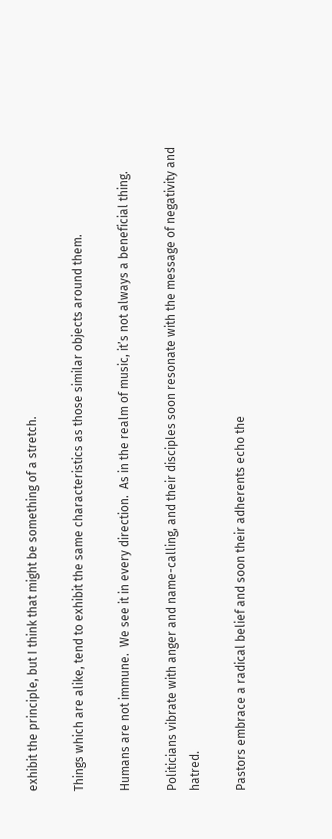exhibit the principle, but I think that might be something of a stretch.

Things which are alike, tend to exhibit the same characteristics as those similar objects around them.

Humans are not immune.  We see it in every direction.  As in the realm of music, it’s not always a beneficial thing.

Politicians vibrate with anger and name-calling, and their disciples soon resonate with the message of negativity and hatred.

Pastors embrace a radical belief and soon their adherents echo the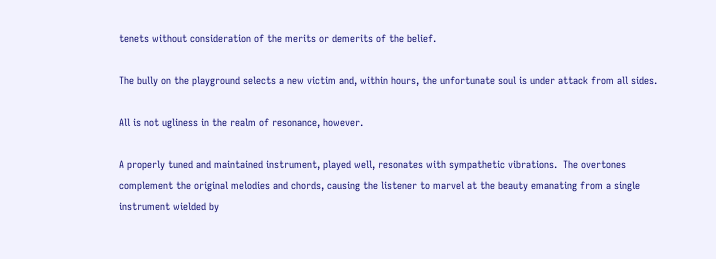tenets without consideration of the merits or demerits of the belief.

The bully on the playground selects a new victim and, within hours, the unfortunate soul is under attack from all sides.

All is not ugliness in the realm of resonance, however.

A properly tuned and maintained instrument, played well, resonates with sympathetic vibrations.  The overtones complement the original melodies and chords, causing the listener to marvel at the beauty emanating from a single instrument wielded by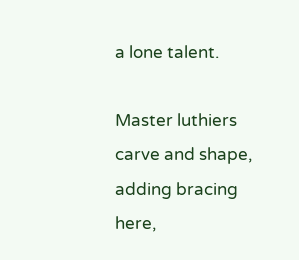a lone talent.

Master luthiers carve and shape, adding bracing here,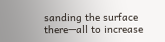sanding the surface there—all to increase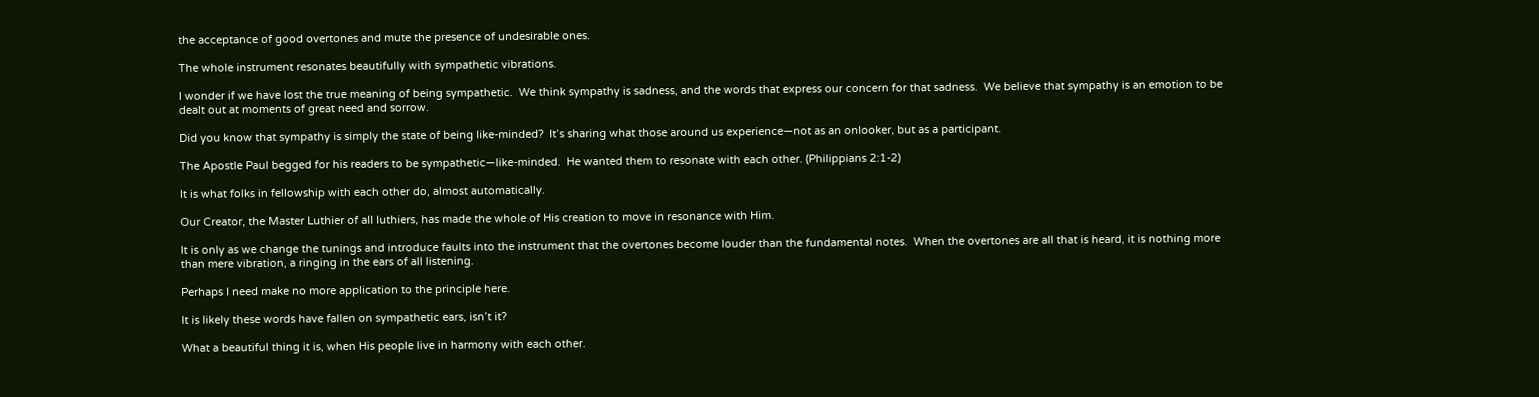the acceptance of good overtones and mute the presence of undesirable ones.

The whole instrument resonates beautifully with sympathetic vibrations.

I wonder if we have lost the true meaning of being sympathetic.  We think sympathy is sadness, and the words that express our concern for that sadness.  We believe that sympathy is an emotion to be dealt out at moments of great need and sorrow.

Did you know that sympathy is simply the state of being like-minded?  It’s sharing what those around us experience—not as an onlooker, but as a participant.

The Apostle Paul begged for his readers to be sympathetic—like-minded.  He wanted them to resonate with each other. (Philippians 2:1-2)

It is what folks in fellowship with each other do, almost automatically.

Our Creator, the Master Luthier of all luthiers, has made the whole of His creation to move in resonance with Him.

It is only as we change the tunings and introduce faults into the instrument that the overtones become louder than the fundamental notes.  When the overtones are all that is heard, it is nothing more than mere vibration, a ringing in the ears of all listening.

Perhaps I need make no more application to the principle here.

It is likely these words have fallen on sympathetic ears, isn’t it?

What a beautiful thing it is, when His people live in harmony with each other.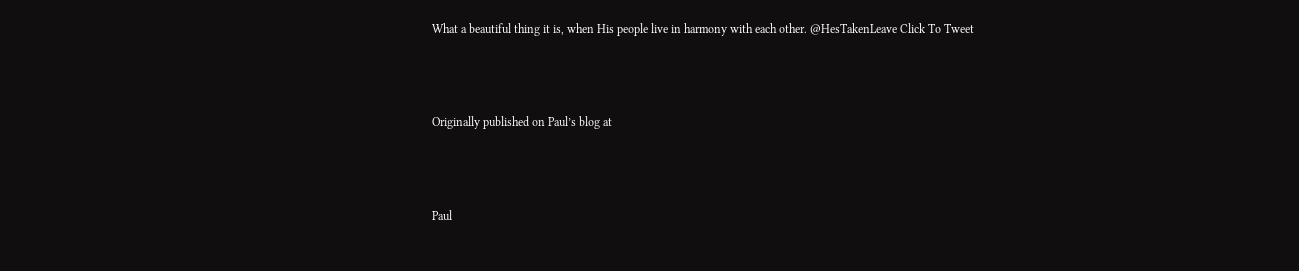What a beautiful thing it is, when His people live in harmony with each other. @HesTakenLeave Click To Tweet



Originally published on Paul’s blog at



Paul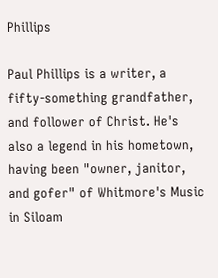Phillips

Paul Phillips is a writer, a fifty-something grandfather, and follower of Christ. He's also a legend in his hometown, having been "owner, janitor, and gofer" of Whitmore's Music in Siloam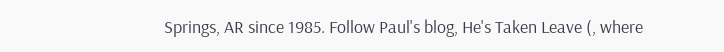Springs, AR since 1985. Follow Paul's blog, He's Taken Leave (, where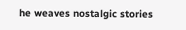he weaves nostalgic stories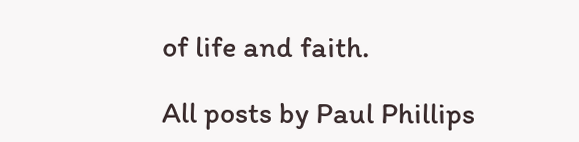of life and faith.

All posts by Paul Phillips